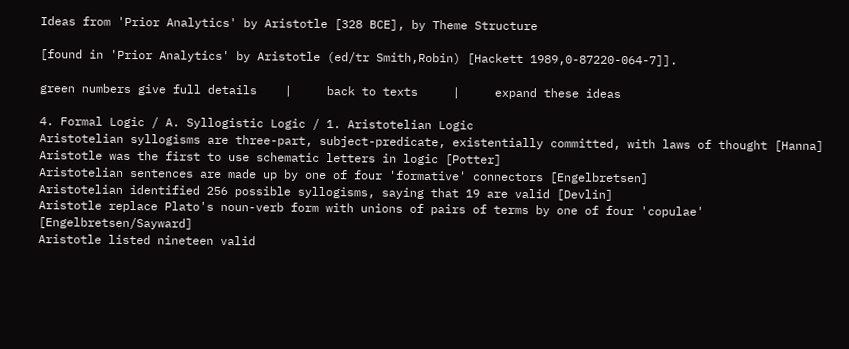Ideas from 'Prior Analytics' by Aristotle [328 BCE], by Theme Structure

[found in 'Prior Analytics' by Aristotle (ed/tr Smith,Robin) [Hackett 1989,0-87220-064-7]].

green numbers give full details    |     back to texts     |     expand these ideas

4. Formal Logic / A. Syllogistic Logic / 1. Aristotelian Logic
Aristotelian syllogisms are three-part, subject-predicate, existentially committed, with laws of thought [Hanna]
Aristotle was the first to use schematic letters in logic [Potter]
Aristotelian sentences are made up by one of four 'formative' connectors [Engelbretsen]
Aristotelian identified 256 possible syllogisms, saying that 19 are valid [Devlin]
Aristotle replace Plato's noun-verb form with unions of pairs of terms by one of four 'copulae' [Engelbretsen/Sayward]
Aristotle listed nineteen valid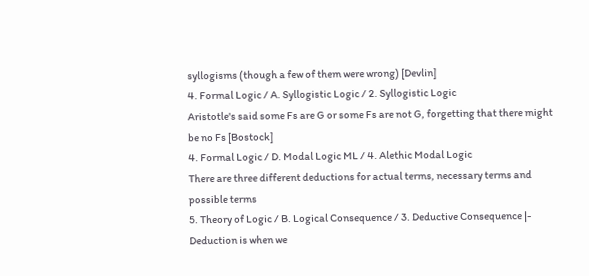syllogisms (though a few of them were wrong) [Devlin]
4. Formal Logic / A. Syllogistic Logic / 2. Syllogistic Logic
Aristotle's said some Fs are G or some Fs are not G, forgetting that there might be no Fs [Bostock]
4. Formal Logic / D. Modal Logic ML / 4. Alethic Modal Logic
There are three different deductions for actual terms, necessary terms and possible terms
5. Theory of Logic / B. Logical Consequence / 3. Deductive Consequence |-
Deduction is when we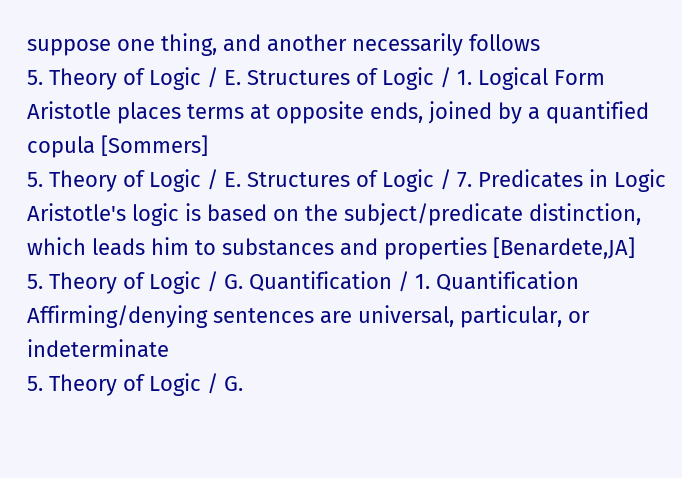suppose one thing, and another necessarily follows
5. Theory of Logic / E. Structures of Logic / 1. Logical Form
Aristotle places terms at opposite ends, joined by a quantified copula [Sommers]
5. Theory of Logic / E. Structures of Logic / 7. Predicates in Logic
Aristotle's logic is based on the subject/predicate distinction, which leads him to substances and properties [Benardete,JA]
5. Theory of Logic / G. Quantification / 1. Quantification
Affirming/denying sentences are universal, particular, or indeterminate
5. Theory of Logic / G.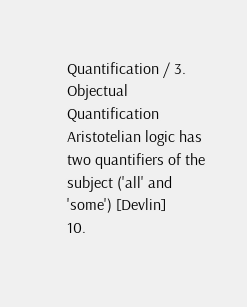Quantification / 3. Objectual Quantification
Aristotelian logic has two quantifiers of the subject ('all' and 'some') [Devlin]
10.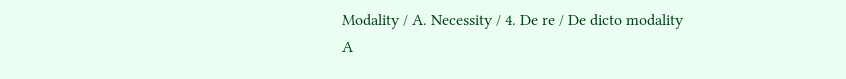Modality / A. Necessity / 4. De re / De dicto modality
A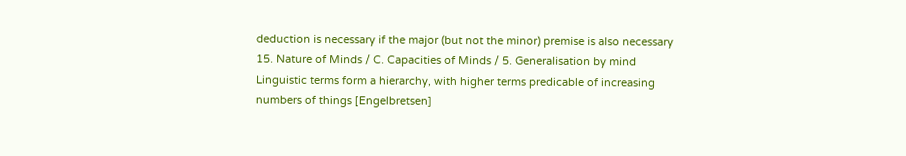deduction is necessary if the major (but not the minor) premise is also necessary
15. Nature of Minds / C. Capacities of Minds / 5. Generalisation by mind
Linguistic terms form a hierarchy, with higher terms predicable of increasing numbers of things [Engelbretsen]